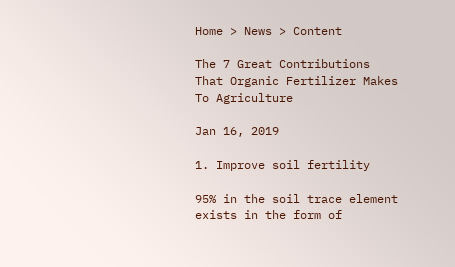Home > News > Content

The 7 Great Contributions That Organic Fertilizer Makes To Agriculture

Jan 16, 2019

1. Improve soil fertility

95% in the soil trace element exists in the form of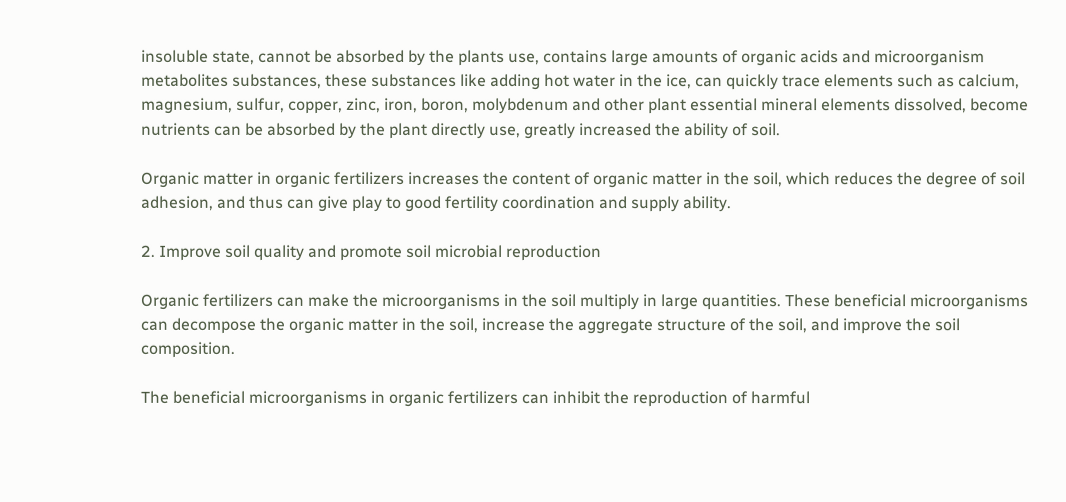insoluble state, cannot be absorbed by the plants use, contains large amounts of organic acids and microorganism metabolites substances, these substances like adding hot water in the ice, can quickly trace elements such as calcium, magnesium, sulfur, copper, zinc, iron, boron, molybdenum and other plant essential mineral elements dissolved, become nutrients can be absorbed by the plant directly use, greatly increased the ability of soil.

Organic matter in organic fertilizers increases the content of organic matter in the soil, which reduces the degree of soil adhesion, and thus can give play to good fertility coordination and supply ability.

2. Improve soil quality and promote soil microbial reproduction

Organic fertilizers can make the microorganisms in the soil multiply in large quantities. These beneficial microorganisms can decompose the organic matter in the soil, increase the aggregate structure of the soil, and improve the soil composition.

The beneficial microorganisms in organic fertilizers can inhibit the reproduction of harmful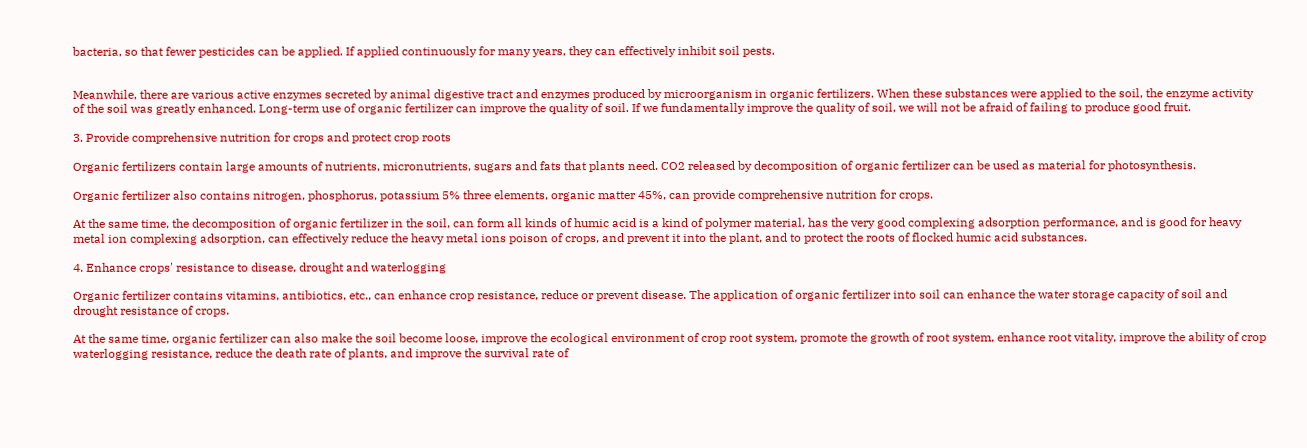bacteria, so that fewer pesticides can be applied. If applied continuously for many years, they can effectively inhibit soil pests.


Meanwhile, there are various active enzymes secreted by animal digestive tract and enzymes produced by microorganism in organic fertilizers. When these substances were applied to the soil, the enzyme activity of the soil was greatly enhanced. Long-term use of organic fertilizer can improve the quality of soil. If we fundamentally improve the quality of soil, we will not be afraid of failing to produce good fruit.

3. Provide comprehensive nutrition for crops and protect crop roots

Organic fertilizers contain large amounts of nutrients, micronutrients, sugars and fats that plants need. CO2 released by decomposition of organic fertilizer can be used as material for photosynthesis.

Organic fertilizer also contains nitrogen, phosphorus, potassium 5% three elements, organic matter 45%, can provide comprehensive nutrition for crops.

At the same time, the decomposition of organic fertilizer in the soil, can form all kinds of humic acid is a kind of polymer material, has the very good complexing adsorption performance, and is good for heavy metal ion complexing adsorption, can effectively reduce the heavy metal ions poison of crops, and prevent it into the plant, and to protect the roots of flocked humic acid substances.

4. Enhance crops' resistance to disease, drought and waterlogging

Organic fertilizer contains vitamins, antibiotics, etc., can enhance crop resistance, reduce or prevent disease. The application of organic fertilizer into soil can enhance the water storage capacity of soil and drought resistance of crops.

At the same time, organic fertilizer can also make the soil become loose, improve the ecological environment of crop root system, promote the growth of root system, enhance root vitality, improve the ability of crop waterlogging resistance, reduce the death rate of plants, and improve the survival rate of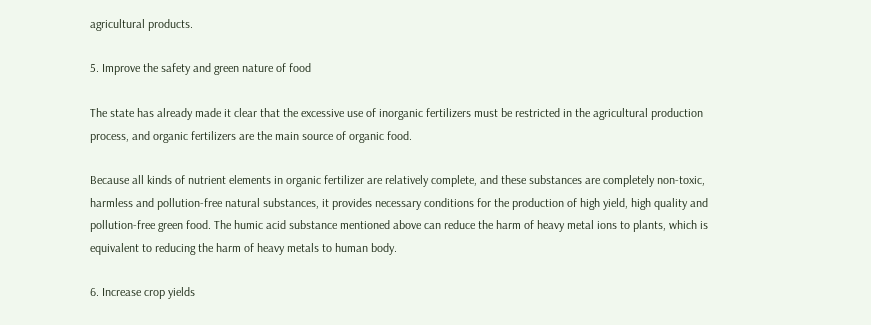agricultural products.

5. Improve the safety and green nature of food

The state has already made it clear that the excessive use of inorganic fertilizers must be restricted in the agricultural production process, and organic fertilizers are the main source of organic food.

Because all kinds of nutrient elements in organic fertilizer are relatively complete, and these substances are completely non-toxic, harmless and pollution-free natural substances, it provides necessary conditions for the production of high yield, high quality and pollution-free green food. The humic acid substance mentioned above can reduce the harm of heavy metal ions to plants, which is equivalent to reducing the harm of heavy metals to human body.

6. Increase crop yields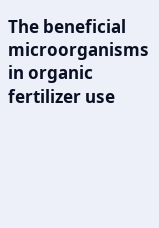The beneficial microorganisms in organic fertilizer use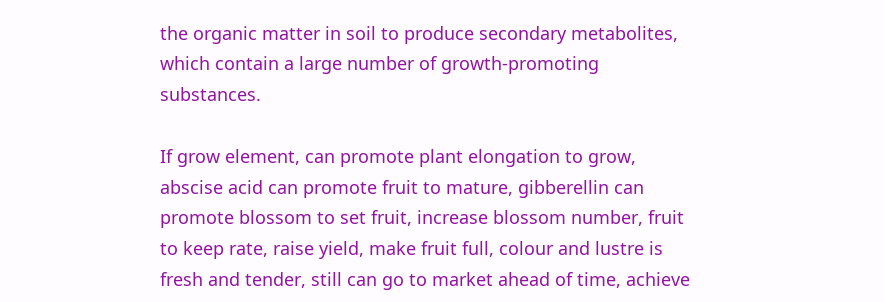the organic matter in soil to produce secondary metabolites, which contain a large number of growth-promoting substances.

If grow element, can promote plant elongation to grow, abscise acid can promote fruit to mature, gibberellin can promote blossom to set fruit, increase blossom number, fruit to keep rate, raise yield, make fruit full, colour and lustre is fresh and tender, still can go to market ahead of time, achieve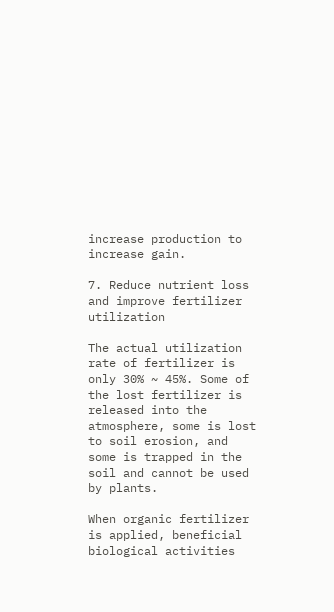increase production to increase gain.

7. Reduce nutrient loss and improve fertilizer utilization

The actual utilization rate of fertilizer is only 30% ~ 45%. Some of the lost fertilizer is released into the atmosphere, some is lost to soil erosion, and some is trapped in the soil and cannot be used by plants.

When organic fertilizer is applied, beneficial biological activities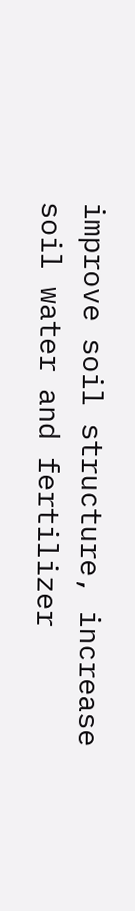improve soil structure, increase soil water and fertilizer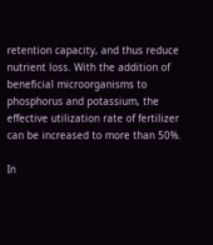retention capacity, and thus reduce nutrient loss. With the addition of beneficial microorganisms to phosphorus and potassium, the effective utilization rate of fertilizer can be increased to more than 50%.

In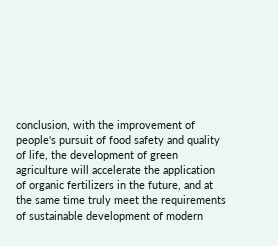conclusion, with the improvement of people's pursuit of food safety and quality of life, the development of green agriculture will accelerate the application of organic fertilizers in the future, and at the same time truly meet the requirements of sustainable development of modern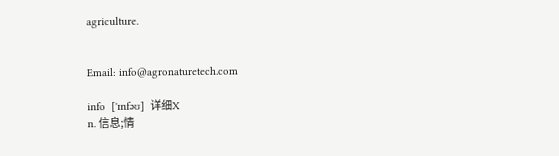agriculture.


Email: info@agronaturetech.com

info  ['ɪnfəʊ]  详细X
n. 信息;情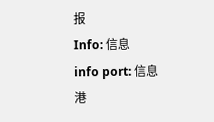报
Info: 信息
info port: 信息港